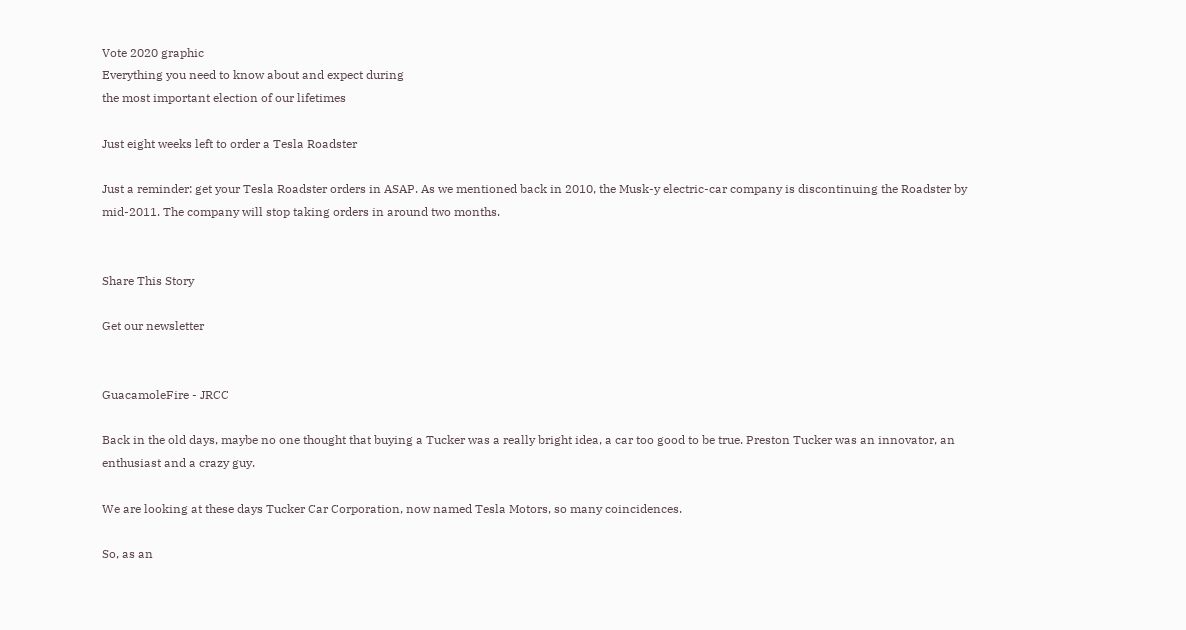Vote 2020 graphic
Everything you need to know about and expect during
the most important election of our lifetimes

Just eight weeks left to order a Tesla Roadster

Just a reminder: get your Tesla Roadster orders in ASAP. As we mentioned back in 2010, the Musk-y electric-car company is discontinuing the Roadster by mid-2011. The company will stop taking orders in around two months.


Share This Story

Get our newsletter


GuacamoleFire - JRCC

Back in the old days, maybe no one thought that buying a Tucker was a really bright idea, a car too good to be true. Preston Tucker was an innovator, an enthusiast and a crazy guy.

We are looking at these days Tucker Car Corporation, now named Tesla Motors, so many coincidences.

So, as an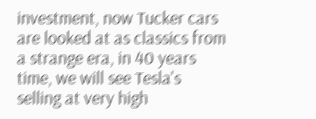investment, now Tucker cars are looked at as classics from a strange era, in 40 years time, we will see Tesla's selling at very high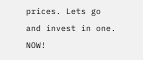prices. Lets go and invest in one. NOW!